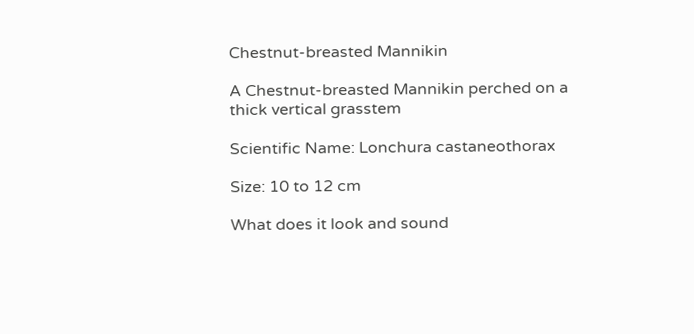Chestnut-breasted Mannikin

A Chestnut-breasted Mannikin perched on a thick vertical grasstem

Scientific Name: Lonchura castaneothorax

Size: 10 to 12 cm

What does it look and sound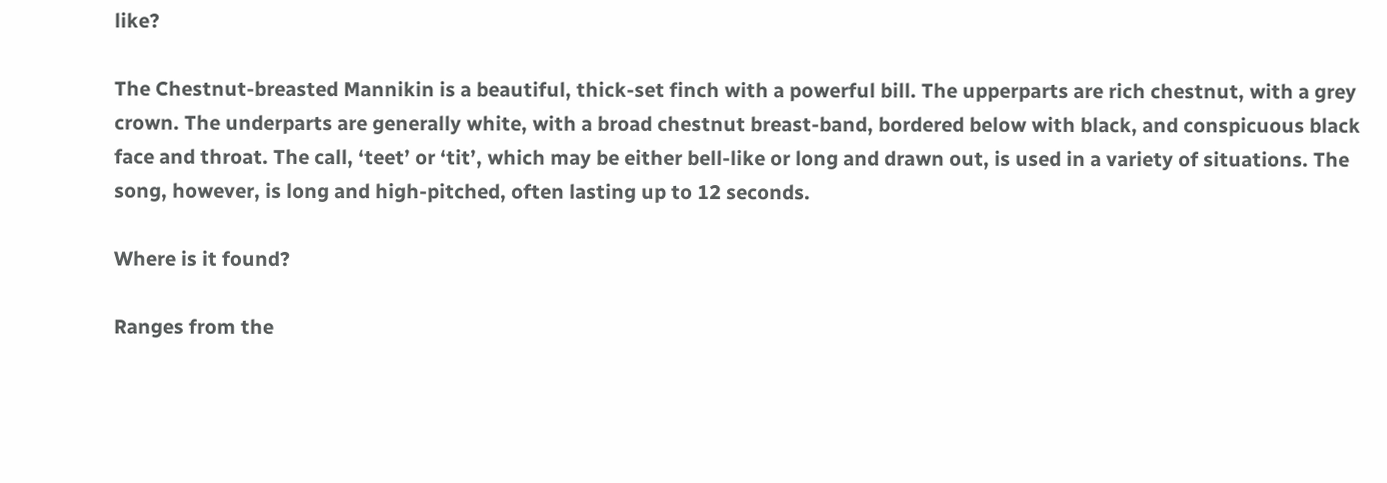like?

The Chestnut-breasted Mannikin is a beautiful, thick-set finch with a powerful bill. The upperparts are rich chestnut, with a grey crown. The underparts are generally white, with a broad chestnut breast-band, bordered below with black, and conspicuous black face and throat. The call, ‘teet’ or ‘tit’, which may be either bell-like or long and drawn out, is used in a variety of situations. The song, however, is long and high-pitched, often lasting up to 12 seconds.

Where is it found?

Ranges from the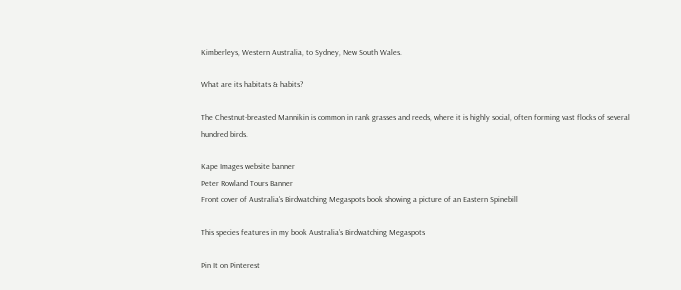Kimberleys, Western Australia, to Sydney, New South Wales.

What are its habitats & habits?

The Chestnut-breasted Mannikin is common in rank grasses and reeds, where it is highly social, often forming vast flocks of several hundred birds.

Kape Images website banner
Peter Rowland Tours Banner
Front cover of Australia's Birdwatching Megaspots book showing a picture of an Eastern Spinebill

This species features in my book Australia’s Birdwatching Megaspots

Pin It on Pinterest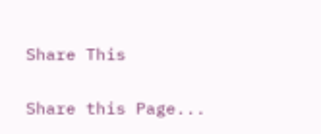Share This

Share this Page...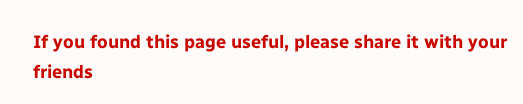If you found this page useful, please share it with your friends